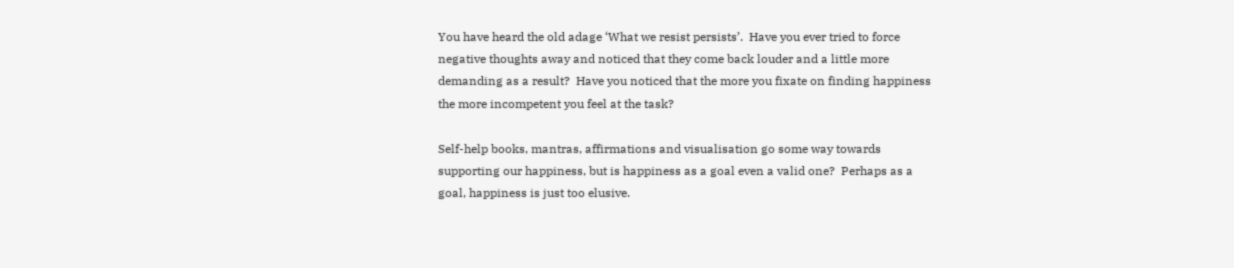You have heard the old adage ‘What we resist persists’.  Have you ever tried to force negative thoughts away and noticed that they come back louder and a little more demanding as a result?  Have you noticed that the more you fixate on finding happiness the more incompetent you feel at the task?

Self-help books, mantras, affirmations and visualisation go some way towards supporting our happiness, but is happiness as a goal even a valid one?  Perhaps as a goal, happiness is just too elusive.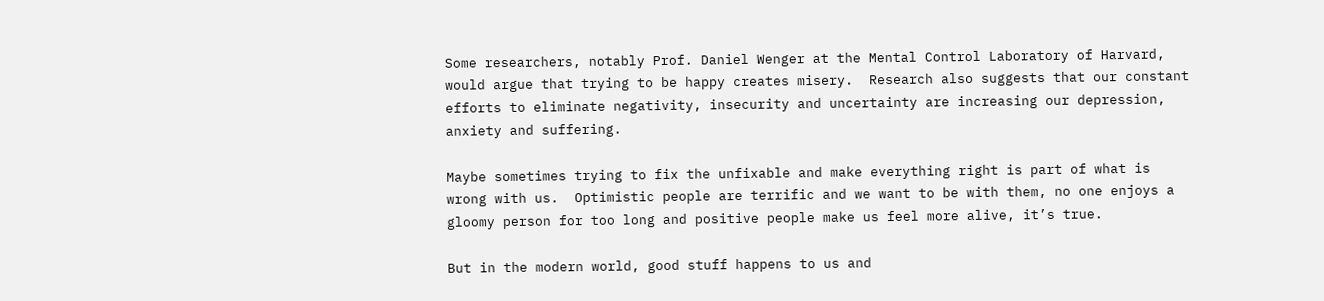Some researchers, notably Prof. Daniel Wenger at the Mental Control Laboratory of Harvard, would argue that trying to be happy creates misery.  Research also suggests that our constant efforts to eliminate negativity, insecurity and uncertainty are increasing our depression, anxiety and suffering.

Maybe sometimes trying to fix the unfixable and make everything right is part of what is wrong with us.  Optimistic people are terrific and we want to be with them, no one enjoys a gloomy person for too long and positive people make us feel more alive, it’s true.

But in the modern world, good stuff happens to us and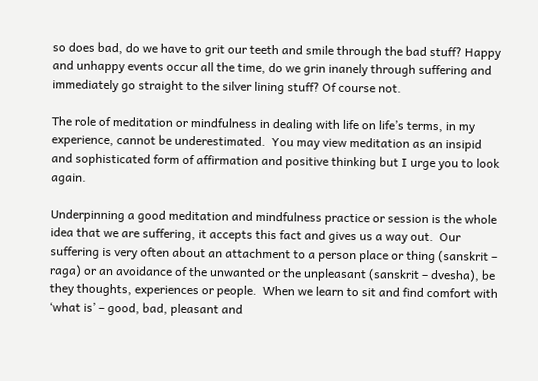so does bad, do we have to grit our teeth and smile through the bad stuff? Happy and unhappy events occur all the time, do we grin inanely through suffering and immediately go straight to the silver lining stuff? Of course not.

The role of meditation or mindfulness in dealing with life on life’s terms, in my experience, cannot be underestimated.  You may view meditation as an insipid and sophisticated form of affirmation and positive thinking but I urge you to look again.

Underpinning a good meditation and mindfulness practice or session is the whole idea that we are suffering, it accepts this fact and gives us a way out.  Our suffering is very often about an attachment to a person place or thing (sanskrit – raga) or an avoidance of the unwanted or the unpleasant (sanskrit – dvesha), be they thoughts, experiences or people.  When we learn to sit and find comfort with ‘what is’ – good, bad, pleasant and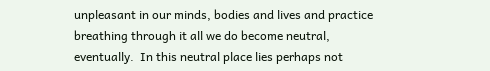unpleasant in our minds, bodies and lives and practice breathing through it all we do become neutral, eventually.  In this neutral place lies perhaps not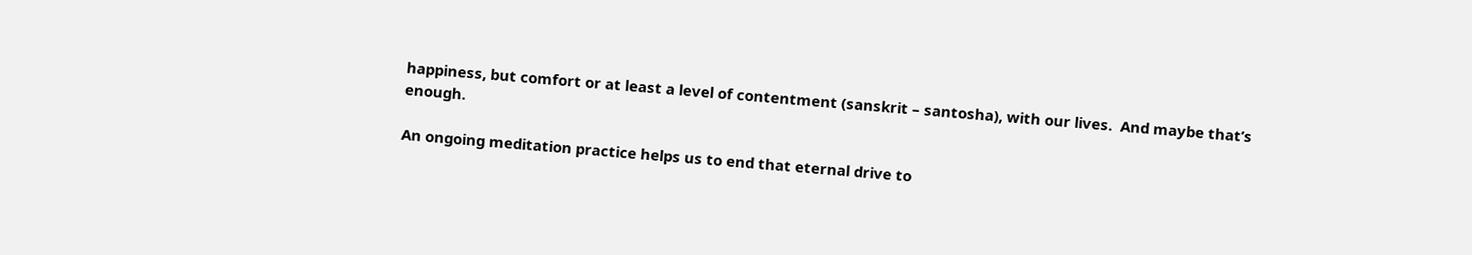happiness, but comfort or at least a level of contentment (sanskrit – santosha), with our lives.  And maybe that’s enough.

An ongoing meditation practice helps us to end that eternal drive to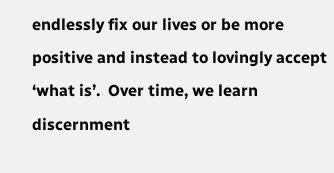endlessly fix our lives or be more positive and instead to lovingly accept ‘what is’.  Over time, we learn discernment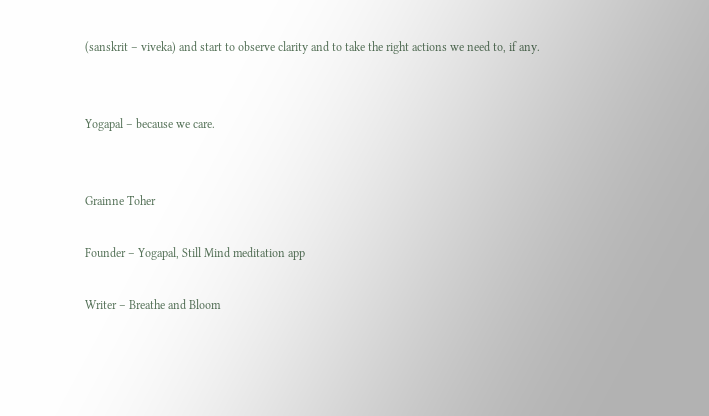(sanskrit – viveka) and start to observe clarity and to take the right actions we need to, if any.


Yogapal – because we care.


Grainne Toher

Founder – Yogapal, Still Mind meditation app

Writer – Breathe and Bloom